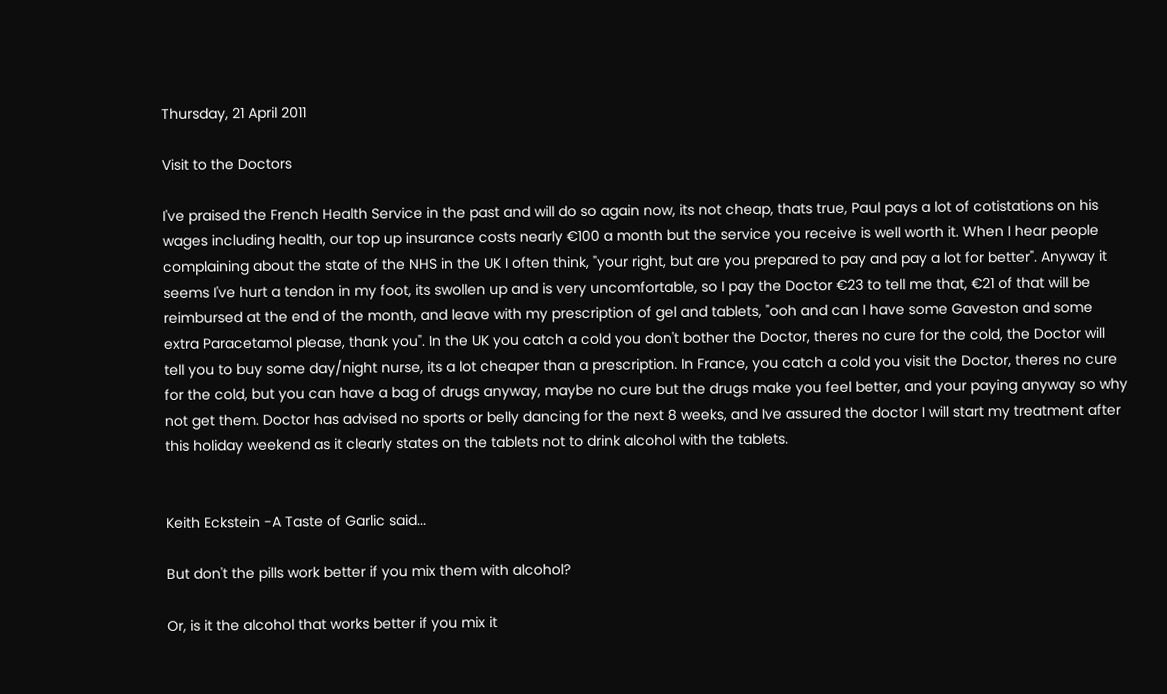Thursday, 21 April 2011

Visit to the Doctors

I've praised the French Health Service in the past and will do so again now, its not cheap, thats true, Paul pays a lot of cotistations on his wages including health, our top up insurance costs nearly €100 a month but the service you receive is well worth it. When I hear people complaining about the state of the NHS in the UK I often think, "your right, but are you prepared to pay and pay a lot for better". Anyway it seems I've hurt a tendon in my foot, its swollen up and is very uncomfortable, so I pay the Doctor €23 to tell me that, €21 of that will be reimbursed at the end of the month, and leave with my prescription of gel and tablets, "ooh and can I have some Gaveston and some extra Paracetamol please, thank you". In the UK you catch a cold you don't bother the Doctor, theres no cure for the cold, the Doctor will tell you to buy some day/night nurse, its a lot cheaper than a prescription. In France, you catch a cold you visit the Doctor, theres no cure for the cold, but you can have a bag of drugs anyway, maybe no cure but the drugs make you feel better, and your paying anyway so why not get them. Doctor has advised no sports or belly dancing for the next 8 weeks, and Ive assured the doctor I will start my treatment after this holiday weekend as it clearly states on the tablets not to drink alcohol with the tablets.


Keith Eckstein -A Taste of Garlic said...

But don't the pills work better if you mix them with alcohol?

Or, is it the alcohol that works better if you mix it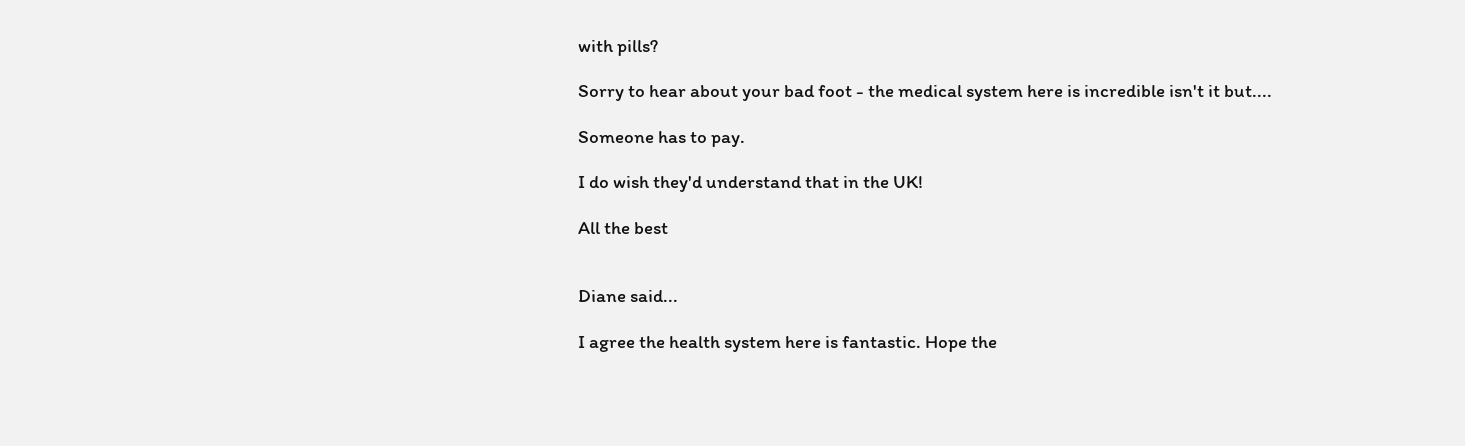with pills?

Sorry to hear about your bad foot - the medical system here is incredible isn't it but....

Someone has to pay.

I do wish they'd understand that in the UK!

All the best


Diane said...

I agree the health system here is fantastic. Hope the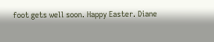foot gets well soon. Happy Easter. Diane